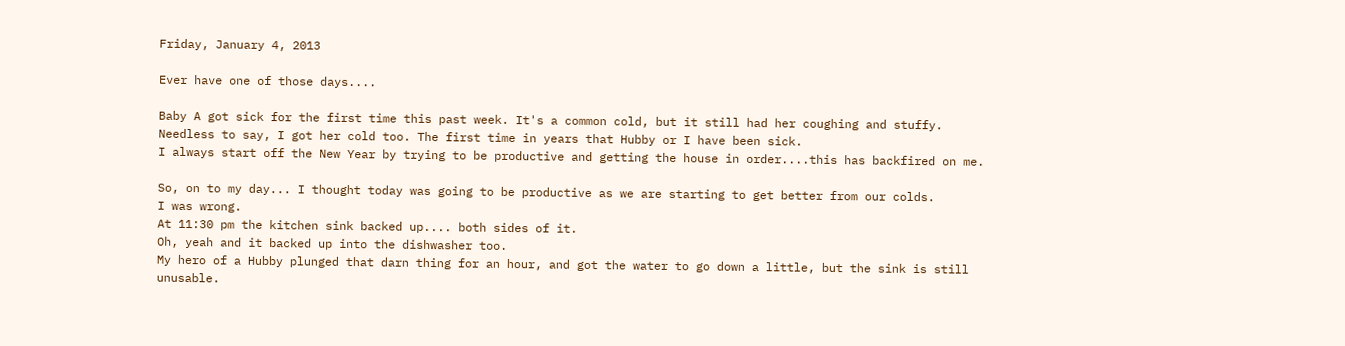Friday, January 4, 2013

Ever have one of those days....

Baby A got sick for the first time this past week. It's a common cold, but it still had her coughing and stuffy.
Needless to say, I got her cold too. The first time in years that Hubby or I have been sick.
I always start off the New Year by trying to be productive and getting the house in order....this has backfired on me.

So, on to my day... I thought today was going to be productive as we are starting to get better from our colds.
I was wrong.
At 11:30 pm the kitchen sink backed up.... both sides of it.
Oh, yeah and it backed up into the dishwasher too.
My hero of a Hubby plunged that darn thing for an hour, and got the water to go down a little, but the sink is still unusable.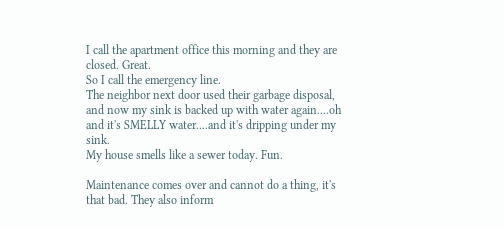I call the apartment office this morning and they are closed. Great.
So I call the emergency line.
The neighbor next door used their garbage disposal, and now my sink is backed up with water again....oh and it's SMELLY water....and it's dripping under my sink.
My house smells like a sewer today. Fun.

Maintenance comes over and cannot do a thing, it's that bad. They also inform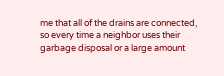me that all of the drains are connected, so every time a neighbor uses their garbage disposal or a large amount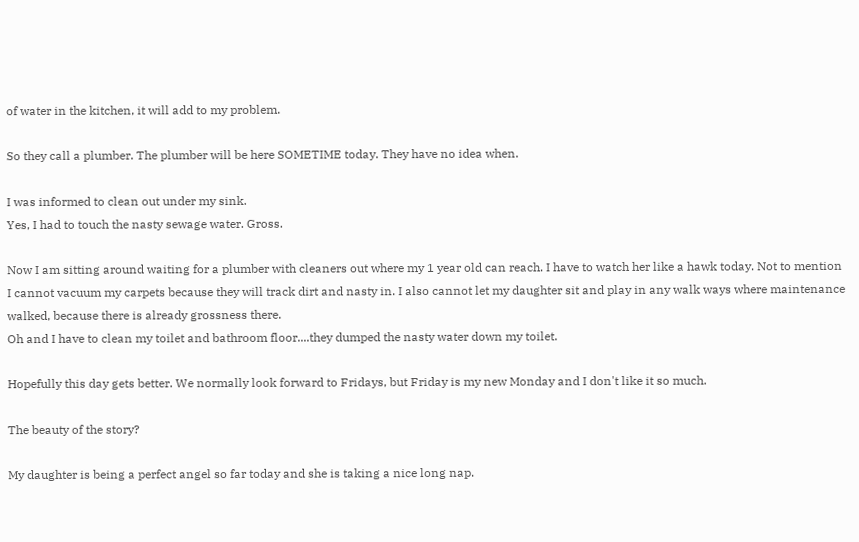of water in the kitchen, it will add to my problem.

So they call a plumber. The plumber will be here SOMETIME today. They have no idea when.

I was informed to clean out under my sink.
Yes, I had to touch the nasty sewage water. Gross.

Now I am sitting around waiting for a plumber with cleaners out where my 1 year old can reach. I have to watch her like a hawk today. Not to mention I cannot vacuum my carpets because they will track dirt and nasty in. I also cannot let my daughter sit and play in any walk ways where maintenance walked, because there is already grossness there.
Oh and I have to clean my toilet and bathroom floor....they dumped the nasty water down my toilet.

Hopefully this day gets better. We normally look forward to Fridays, but Friday is my new Monday and I don't like it so much.

The beauty of the story?

My daughter is being a perfect angel so far today and she is taking a nice long nap.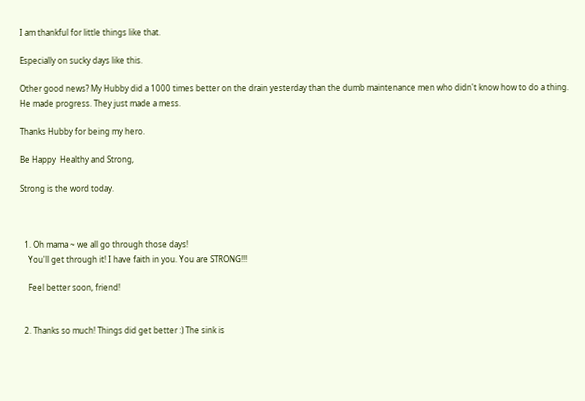I am thankful for little things like that.

Especially on sucky days like this.

Other good news? My Hubby did a 1000 times better on the drain yesterday than the dumb maintenance men who didn't know how to do a thing. He made progress. They just made a mess.

Thanks Hubby for being my hero.

Be Happy  Healthy and Strong,

Strong is the word today.



  1. Oh mama ~ we all go through those days!
    You'll get through it! I have faith in you. You are STRONG!!!

    Feel better soon, friend!


  2. Thanks so much! Things did get better :) The sink is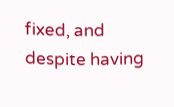fixed, and despite having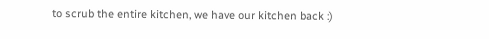to scrub the entire kitchen, we have our kitchen back :)